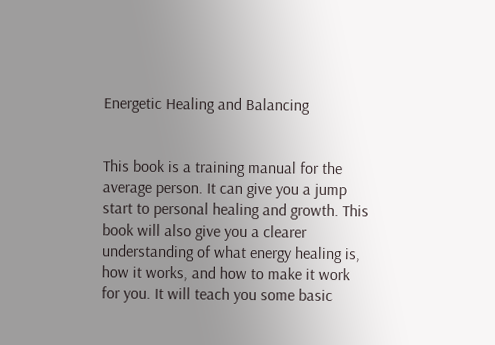Energetic Healing and Balancing


This book is a training manual for the average person. It can give you a jump start to personal healing and growth. This book will also give you a clearer understanding of what energy healing is, how it works, and how to make it work for you. It will teach you some basic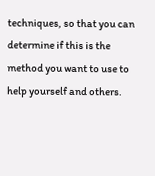techniques, so that you can determine if this is the method you want to use to help yourself and others.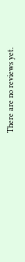There are no reviews yet.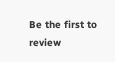Be the first to review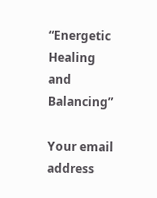“Energetic Healing and Balancing”

Your email address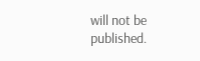will not be published.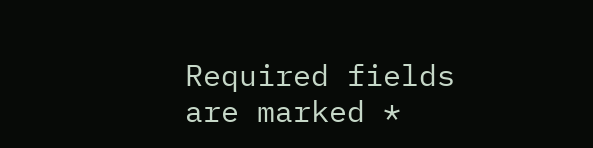Required fields are marked *